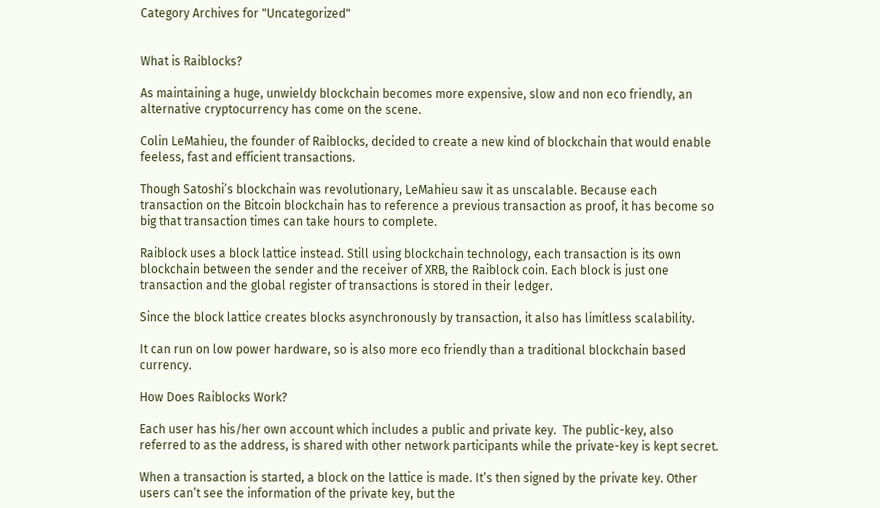Category Archives for "Uncategorized"


What is Raiblocks?

As maintaining a huge, unwieldy blockchain becomes more expensive, slow and non eco friendly, an alternative cryptocurrency has come on the scene.

Colin LeMahieu, the founder of Raiblocks, decided to create a new kind of blockchain that would enable feeless, fast and efficient transactions.

Though Satoshi’s blockchain was revolutionary, LeMahieu saw it as unscalable. Because each transaction on the Bitcoin blockchain has to reference a previous transaction as proof, it has become so big that transaction times can take hours to complete.

Raiblock uses a block lattice instead. Still using blockchain technology, each transaction is its own blockchain between the sender and the receiver of XRB, the Raiblock coin. Each block is just one transaction and the global register of transactions is stored in their ledger.

Since the block lattice creates blocks asynchronously by transaction, it also has limitless scalability.

It can run on low power hardware, so is also more eco friendly than a traditional blockchain based currency.

How Does Raiblocks Work?

Each user has his/her own account which includes a public and private key.  The public-key, also referred to as the address, is shared with other network participants while the private-key is kept secret.

When a transaction is started, a block on the lattice is made. It’s then signed by the private key. Other users can’t see the information of the private key, but the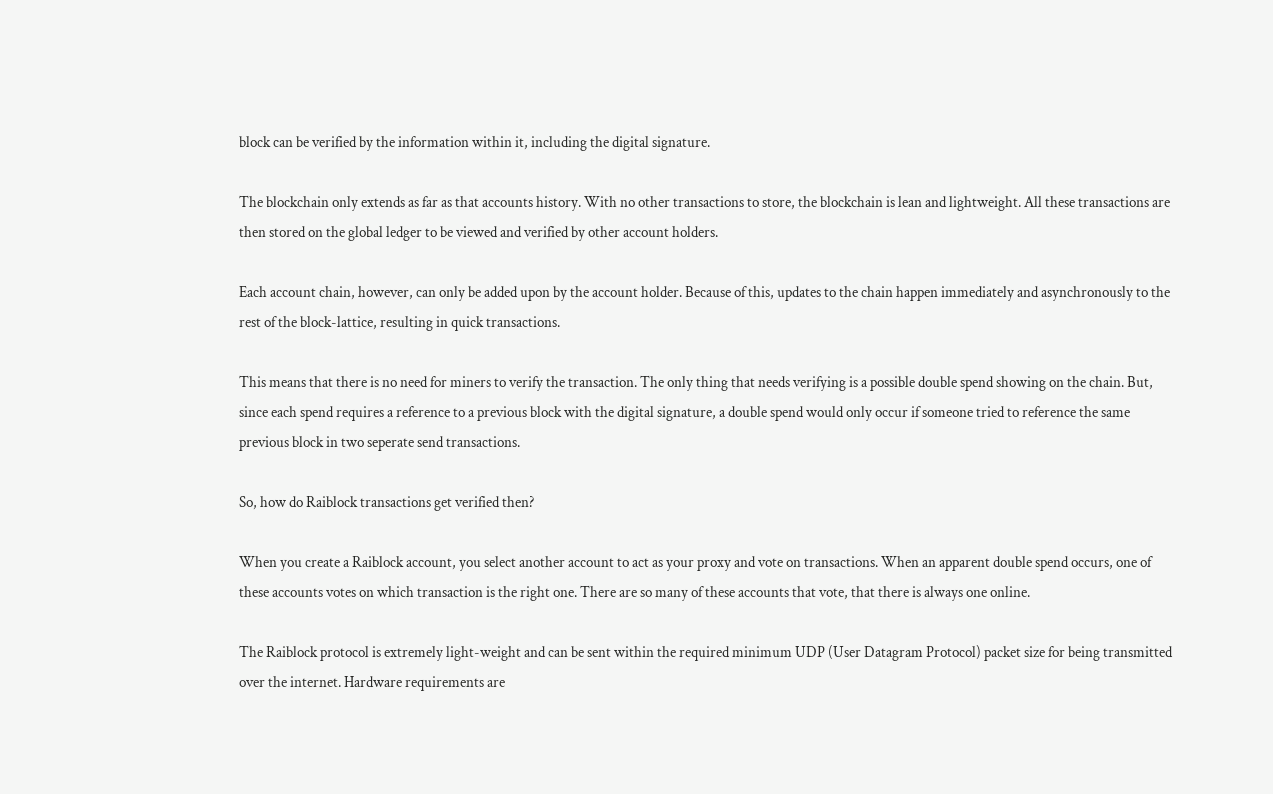block can be verified by the information within it, including the digital signature.

The blockchain only extends as far as that accounts history. With no other transactions to store, the blockchain is lean and lightweight. All these transactions are then stored on the global ledger to be viewed and verified by other account holders.

Each account chain, however, can only be added upon by the account holder. Because of this, updates to the chain happen immediately and asynchronously to the rest of the block-lattice, resulting in quick transactions.

This means that there is no need for miners to verify the transaction. The only thing that needs verifying is a possible double spend showing on the chain. But, since each spend requires a reference to a previous block with the digital signature, a double spend would only occur if someone tried to reference the same previous block in two seperate send transactions.

So, how do Raiblock transactions get verified then?

When you create a Raiblock account, you select another account to act as your proxy and vote on transactions. When an apparent double spend occurs, one of these accounts votes on which transaction is the right one. There are so many of these accounts that vote, that there is always one online.

The Raiblock protocol is extremely light-weight and can be sent within the required minimum UDP (User Datagram Protocol) packet size for being transmitted over the internet. Hardware requirements are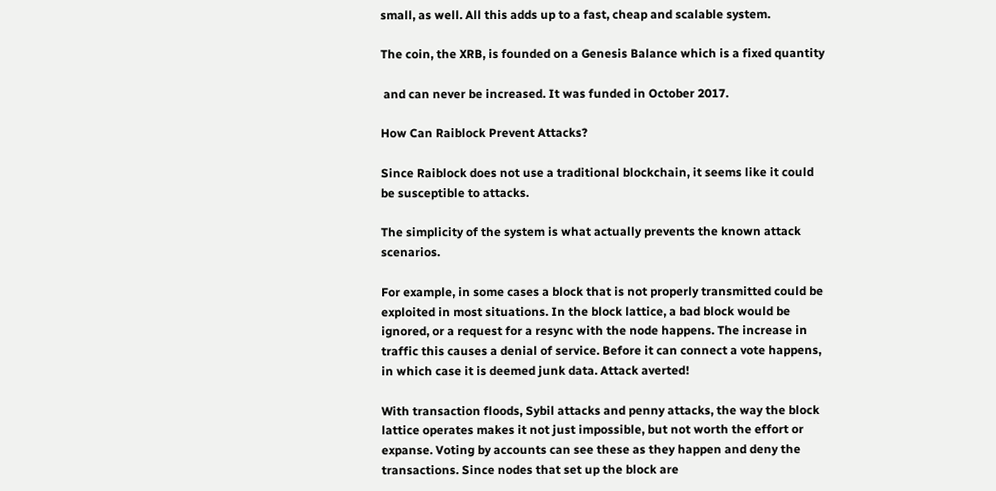small, as well. All this adds up to a fast, cheap and scalable system.

The coin, the XRB, is founded on a Genesis Balance which is a fixed quantity

 and can never be increased. It was funded in October 2017.

How Can Raiblock Prevent Attacks?

Since Raiblock does not use a traditional blockchain, it seems like it could be susceptible to attacks.

The simplicity of the system is what actually prevents the known attack scenarios.

For example, in some cases a block that is not properly transmitted could be exploited in most situations. In the block lattice, a bad block would be ignored, or a request for a resync with the node happens. The increase in traffic this causes a denial of service. Before it can connect a vote happens, in which case it is deemed junk data. Attack averted!

With transaction floods, Sybil attacks and penny attacks, the way the block lattice operates makes it not just impossible, but not worth the effort or expanse. Voting by accounts can see these as they happen and deny the transactions. Since nodes that set up the block are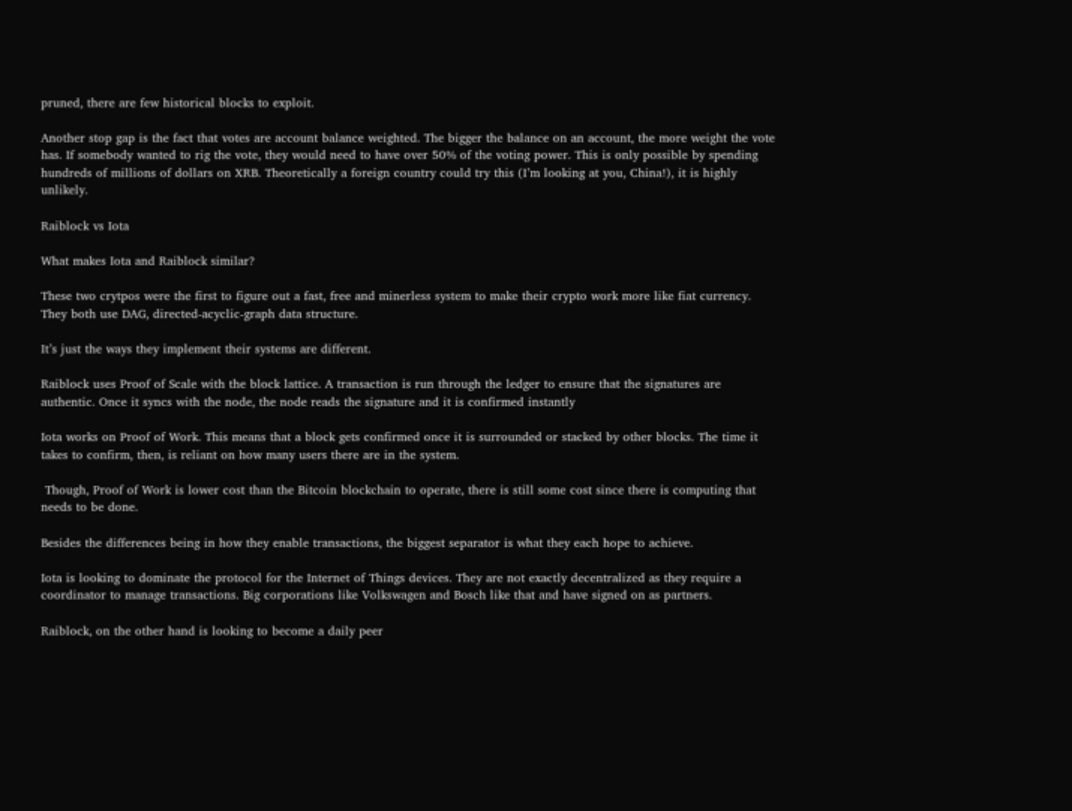pruned, there are few historical blocks to exploit.

Another stop gap is the fact that votes are account balance weighted. The bigger the balance on an account, the more weight the vote has. If somebody wanted to rig the vote, they would need to have over 50% of the voting power. This is only possible by spending hundreds of millions of dollars on XRB. Theoretically a foreign country could try this (I’m looking at you, China!), it is highly unlikely.

Raiblock vs Iota

What makes Iota and Raiblock similar?

These two crytpos were the first to figure out a fast, free and minerless system to make their crypto work more like fiat currency. They both use DAG, directed-acyclic-graph data structure.

It’s just the ways they implement their systems are different.

Raiblock uses Proof of Scale with the block lattice. A transaction is run through the ledger to ensure that the signatures are authentic. Once it syncs with the node, the node reads the signature and it is confirmed instantly

Iota works on Proof of Work. This means that a block gets confirmed once it is surrounded or stacked by other blocks. The time it takes to confirm, then, is reliant on how many users there are in the system.

 Though, Proof of Work is lower cost than the Bitcoin blockchain to operate, there is still some cost since there is computing that needs to be done.

Besides the differences being in how they enable transactions, the biggest separator is what they each hope to achieve.

Iota is looking to dominate the protocol for the Internet of Things devices. They are not exactly decentralized as they require a coordinator to manage transactions. Big corporations like Volkswagen and Bosch like that and have signed on as partners.

Raiblock, on the other hand is looking to become a daily peer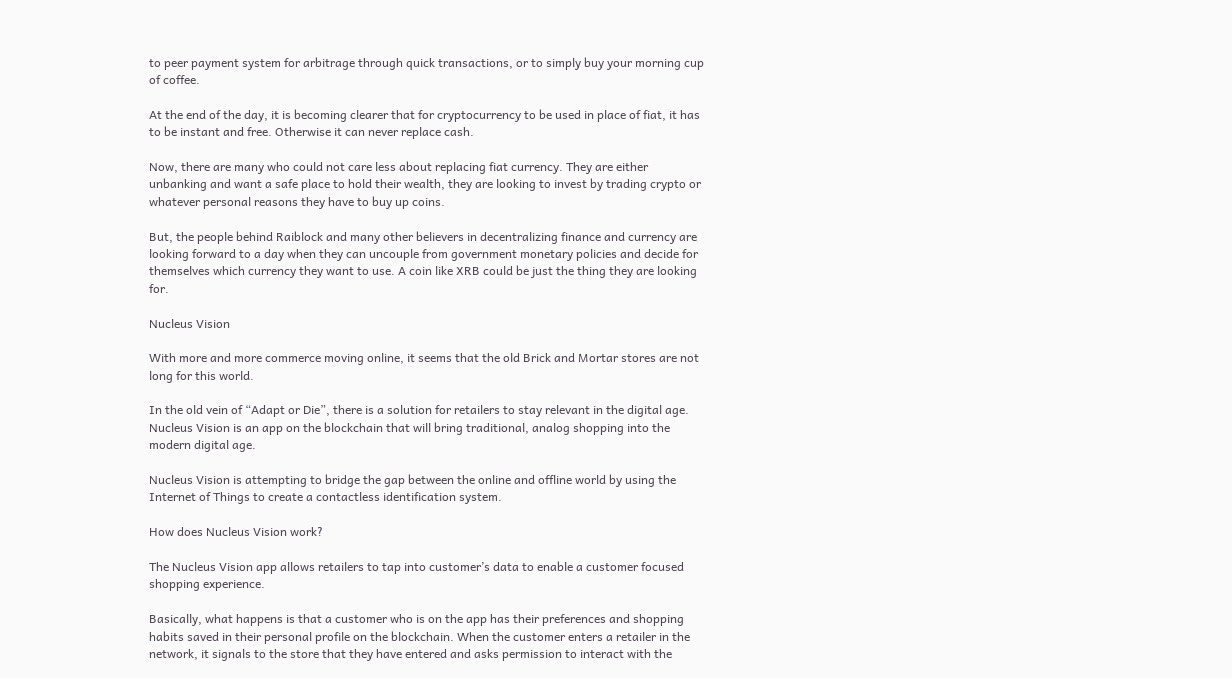to peer payment system for arbitrage through quick transactions, or to simply buy your morning cup of coffee.

At the end of the day, it is becoming clearer that for cryptocurrency to be used in place of fiat, it has to be instant and free. Otherwise it can never replace cash.

Now, there are many who could not care less about replacing fiat currency. They are either unbanking and want a safe place to hold their wealth, they are looking to invest by trading crypto or whatever personal reasons they have to buy up coins.

But, the people behind Raiblock and many other believers in decentralizing finance and currency are looking forward to a day when they can uncouple from government monetary policies and decide for themselves which currency they want to use. A coin like XRB could be just the thing they are looking for.

Nucleus Vision

With more and more commerce moving online, it seems that the old Brick and Mortar stores are not long for this world.

In the old vein of “Adapt or Die”, there is a solution for retailers to stay relevant in the digital age. Nucleus Vision is an app on the blockchain that will bring traditional, analog shopping into the modern digital age.

Nucleus Vision is attempting to bridge the gap between the online and offline world by using the Internet of Things to create a contactless identification system.

How does Nucleus Vision work?

The Nucleus Vision app allows retailers to tap into customer’s data to enable a customer focused shopping experience.

Basically, what happens is that a customer who is on the app has their preferences and shopping habits saved in their personal profile on the blockchain. When the customer enters a retailer in the network, it signals to the store that they have entered and asks permission to interact with the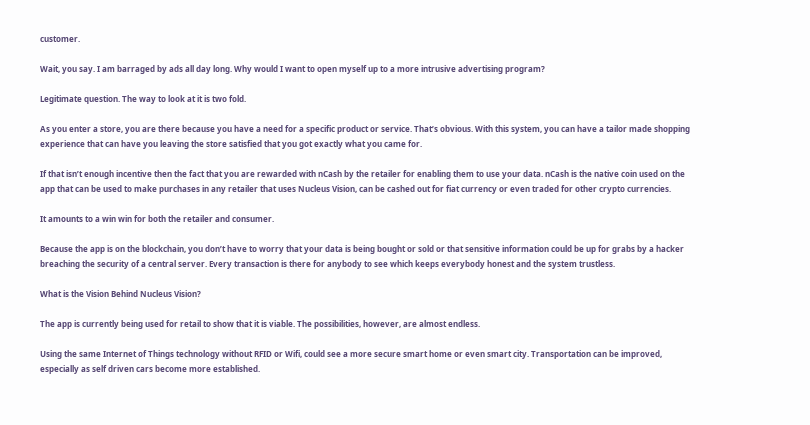customer.

Wait, you say. I am barraged by ads all day long. Why would I want to open myself up to a more intrusive advertising program?

Legitimate question. The way to look at it is two fold.

As you enter a store, you are there because you have a need for a specific product or service. That’s obvious. With this system, you can have a tailor made shopping experience that can have you leaving the store satisfied that you got exactly what you came for.

If that isn’t enough incentive then the fact that you are rewarded with nCash by the retailer for enabling them to use your data. nCash is the native coin used on the app that can be used to make purchases in any retailer that uses Nucleus Vision, can be cashed out for fiat currency or even traded for other crypto currencies.

It amounts to a win win for both the retailer and consumer.

Because the app is on the blockchain, you don’t have to worry that your data is being bought or sold or that sensitive information could be up for grabs by a hacker breaching the security of a central server. Every transaction is there for anybody to see which keeps everybody honest and the system trustless.

What is the Vision Behind Nucleus Vision?

The app is currently being used for retail to show that it is viable. The possibilities, however, are almost endless.

Using the same Internet of Things technology without RFID or Wifi, could see a more secure smart home or even smart city. Transportation can be improved, especially as self driven cars become more established.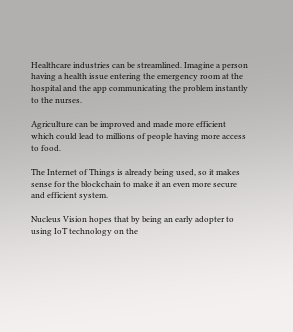Healthcare industries can be streamlined. Imagine a person having a health issue entering the emergency room at the hospital and the app communicating the problem instantly to the nurses.

Agriculture can be improved and made more efficient which could lead to millions of people having more access to food.

The Internet of Things is already being used, so it makes sense for the blockchain to make it an even more secure and efficient system.

Nucleus Vision hopes that by being an early adopter to using IoT technology on the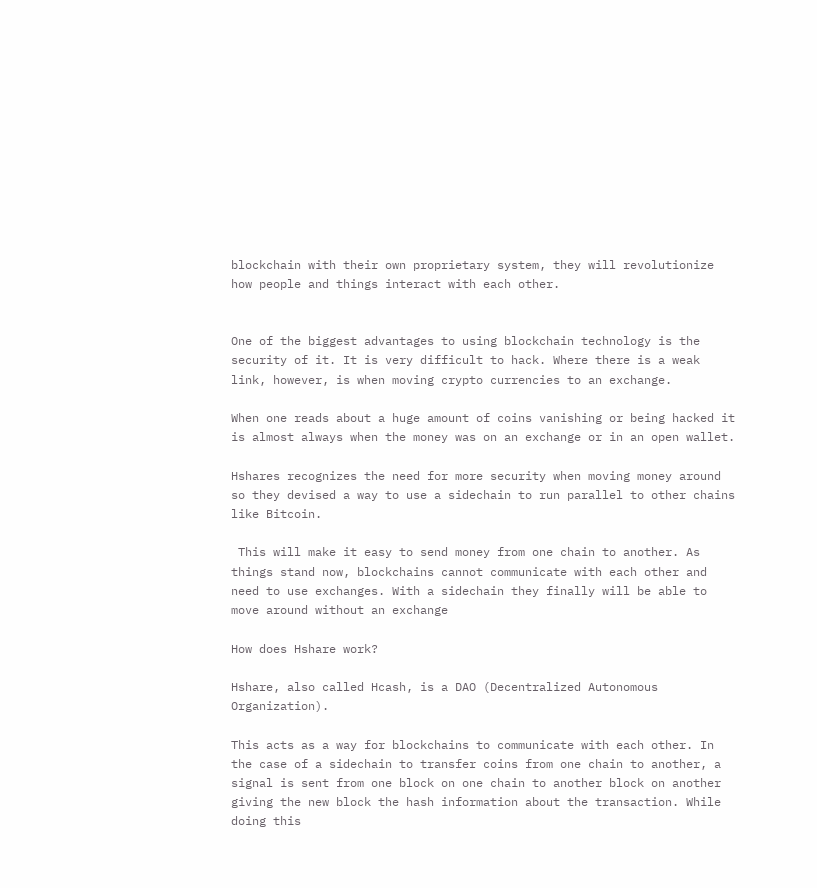blockchain with their own proprietary system, they will revolutionize how people and things interact with each other.


One of the biggest advantages to using blockchain technology is the security of it. It is very difficult to hack. Where there is a weak link, however, is when moving crypto currencies to an exchange.

When one reads about a huge amount of coins vanishing or being hacked it is almost always when the money was on an exchange or in an open wallet.

Hshares recognizes the need for more security when moving money around so they devised a way to use a sidechain to run parallel to other chains like Bitcoin.

 This will make it easy to send money from one chain to another. As things stand now, blockchains cannot communicate with each other and need to use exchanges. With a sidechain they finally will be able to move around without an exchange

How does Hshare work?

Hshare, also called Hcash, is a DAO (Decentralized Autonomous Organization).

This acts as a way for blockchains to communicate with each other. In the case of a sidechain to transfer coins from one chain to another, a signal is sent from one block on one chain to another block on another giving the new block the hash information about the transaction. While doing this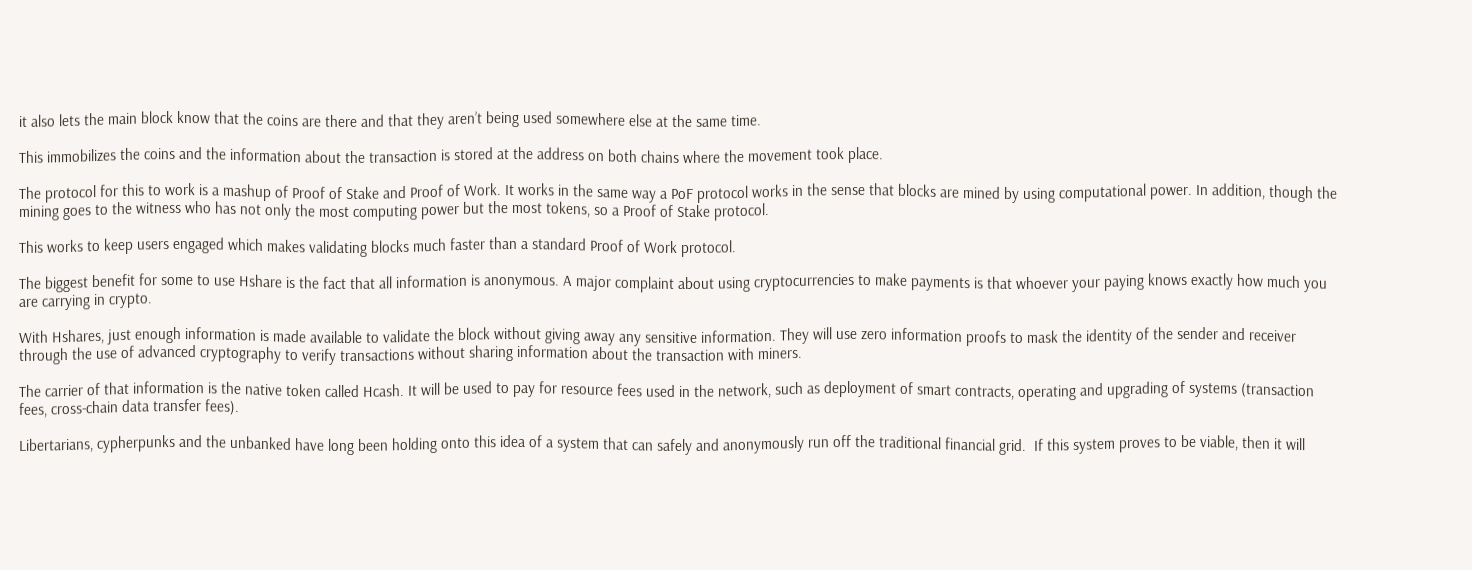it also lets the main block know that the coins are there and that they aren’t being used somewhere else at the same time.

This immobilizes the coins and the information about the transaction is stored at the address on both chains where the movement took place.

The protocol for this to work is a mashup of Proof of Stake and Proof of Work. It works in the same way a PoF protocol works in the sense that blocks are mined by using computational power. In addition, though the mining goes to the witness who has not only the most computing power but the most tokens, so a Proof of Stake protocol.

This works to keep users engaged which makes validating blocks much faster than a standard Proof of Work protocol.

The biggest benefit for some to use Hshare is the fact that all information is anonymous. A major complaint about using cryptocurrencies to make payments is that whoever your paying knows exactly how much you are carrying in crypto.

With Hshares, just enough information is made available to validate the block without giving away any sensitive information. They will use zero information proofs to mask the identity of the sender and receiver through the use of advanced cryptography to verify transactions without sharing information about the transaction with miners.

The carrier of that information is the native token called Hcash. It will be used to pay for resource fees used in the network, such as deployment of smart contracts, operating and upgrading of systems (transaction fees, cross-chain data transfer fees).

Libertarians, cypherpunks and the unbanked have long been holding onto this idea of a system that can safely and anonymously run off the traditional financial grid.  If this system proves to be viable, then it will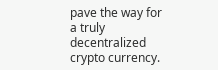pave the way for a truly decentralized crypto currency.